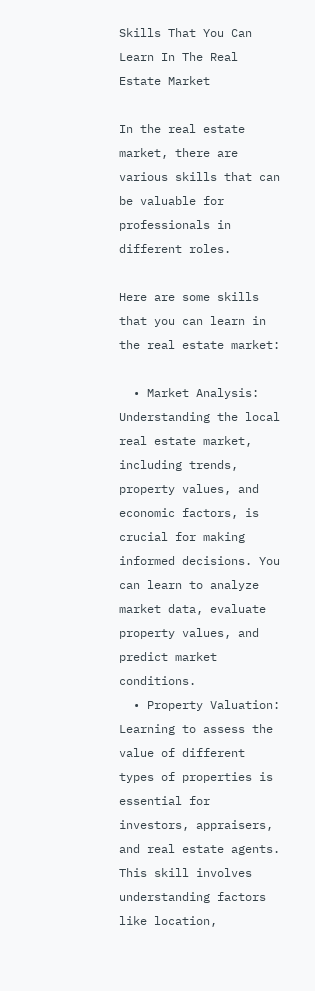Skills That You Can Learn In The Real Estate Market

In the real estate market, there are various skills that can be valuable for professionals in different roles.

Here are some skills that you can learn in the real estate market:

  • Market Analysis: Understanding the local real estate market, including trends, property values, and economic factors, is crucial for making informed decisions. You can learn to analyze market data, evaluate property values, and predict market conditions.
  • Property Valuation: Learning to assess the value of different types of properties is essential for investors, appraisers, and real estate agents. This skill involves understanding factors like location,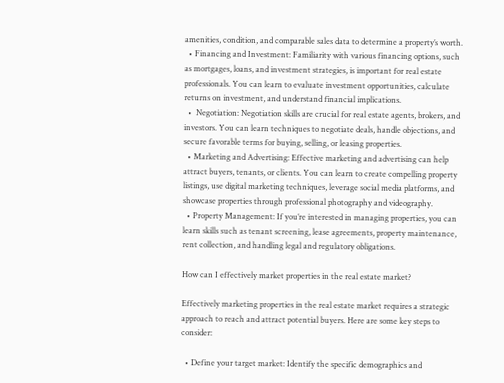amenities, condition, and comparable sales data to determine a property’s worth.
  • Financing and Investment: Familiarity with various financing options, such as mortgages, loans, and investment strategies, is important for real estate professionals. You can learn to evaluate investment opportunities, calculate returns on investment, and understand financial implications.
  •  Negotiation: Negotiation skills are crucial for real estate agents, brokers, and investors. You can learn techniques to negotiate deals, handle objections, and secure favorable terms for buying, selling, or leasing properties.
  • Marketing and Advertising: Effective marketing and advertising can help attract buyers, tenants, or clients. You can learn to create compelling property listings, use digital marketing techniques, leverage social media platforms, and showcase properties through professional photography and videography.
  • Property Management: If you’re interested in managing properties, you can learn skills such as tenant screening, lease agreements, property maintenance, rent collection, and handling legal and regulatory obligations.

How can I effectively market properties in the real estate market?

Effectively marketing properties in the real estate market requires a strategic approach to reach and attract potential buyers. Here are some key steps to consider:

  • Define your target market: Identify the specific demographics and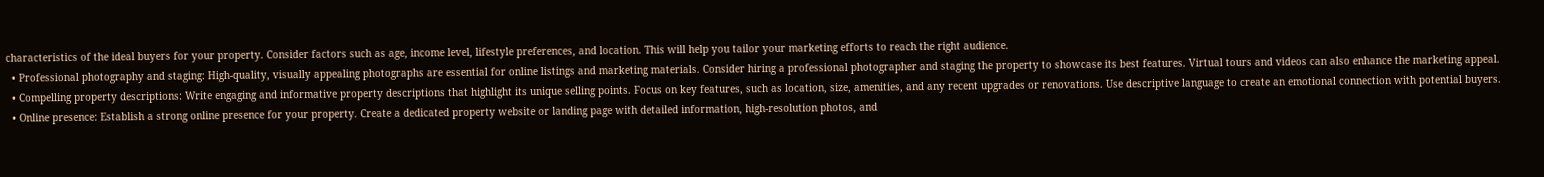characteristics of the ideal buyers for your property. Consider factors such as age, income level, lifestyle preferences, and location. This will help you tailor your marketing efforts to reach the right audience.
  • Professional photography and staging: High-quality, visually appealing photographs are essential for online listings and marketing materials. Consider hiring a professional photographer and staging the property to showcase its best features. Virtual tours and videos can also enhance the marketing appeal.
  • Compelling property descriptions: Write engaging and informative property descriptions that highlight its unique selling points. Focus on key features, such as location, size, amenities, and any recent upgrades or renovations. Use descriptive language to create an emotional connection with potential buyers.
  • Online presence: Establish a strong online presence for your property. Create a dedicated property website or landing page with detailed information, high-resolution photos, and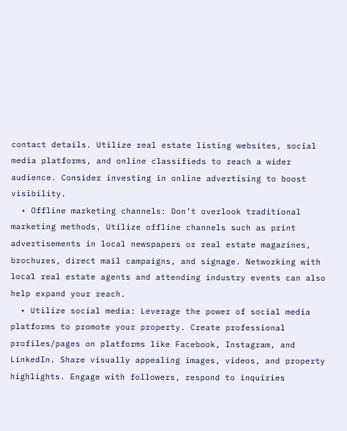contact details. Utilize real estate listing websites, social media platforms, and online classifieds to reach a wider audience. Consider investing in online advertising to boost visibility.
  • Offline marketing channels: Don’t overlook traditional marketing methods. Utilize offline channels such as print advertisements in local newspapers or real estate magazines, brochures, direct mail campaigns, and signage. Networking with local real estate agents and attending industry events can also help expand your reach.
  • Utilize social media: Leverage the power of social media platforms to promote your property. Create professional profiles/pages on platforms like Facebook, Instagram, and LinkedIn. Share visually appealing images, videos, and property highlights. Engage with followers, respond to inquiries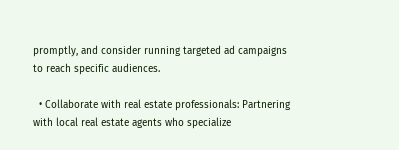promptly, and consider running targeted ad campaigns to reach specific audiences.

  • Collaborate with real estate professionals: Partnering with local real estate agents who specialize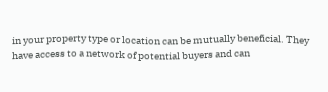in your property type or location can be mutually beneficial. They have access to a network of potential buyers and can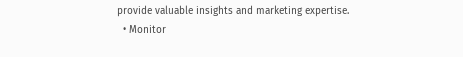provide valuable insights and marketing expertise.
  • Monitor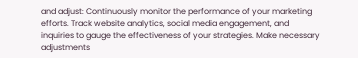and adjust: Continuously monitor the performance of your marketing efforts. Track website analytics, social media engagement, and inquiries to gauge the effectiveness of your strategies. Make necessary adjustments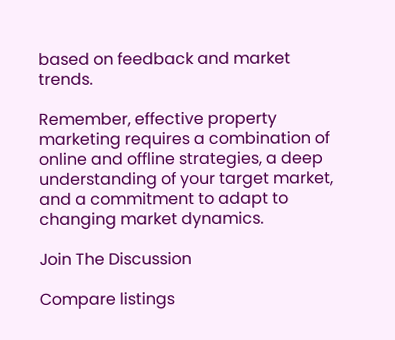based on feedback and market trends.

Remember, effective property marketing requires a combination of online and offline strategies, a deep understanding of your target market, and a commitment to adapt to changing market dynamics.

Join The Discussion

Compare listings